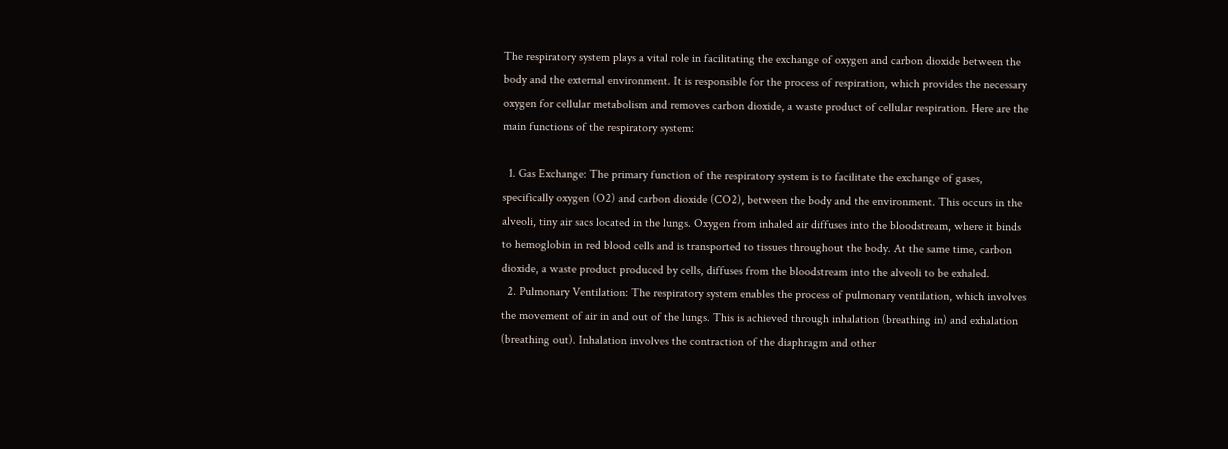The respiratory system plays a vital role in facilitating the exchange of oxygen and carbon dioxide between the body and the external environment. It is responsible for the process of respiration, which provides the necessary oxygen for cellular metabolism and removes carbon dioxide, a waste product of cellular respiration. Here are the main functions of the respiratory system:

  1. Gas Exchange: The primary function of the respiratory system is to facilitate the exchange of gases, specifically oxygen (O2) and carbon dioxide (CO2), between the body and the environment. This occurs in the alveoli, tiny air sacs located in the lungs. Oxygen from inhaled air diffuses into the bloodstream, where it binds to hemoglobin in red blood cells and is transported to tissues throughout the body. At the same time, carbon dioxide, a waste product produced by cells, diffuses from the bloodstream into the alveoli to be exhaled.
  2. Pulmonary Ventilation: The respiratory system enables the process of pulmonary ventilation, which involves the movement of air in and out of the lungs. This is achieved through inhalation (breathing in) and exhalation (breathing out). Inhalation involves the contraction of the diaphragm and other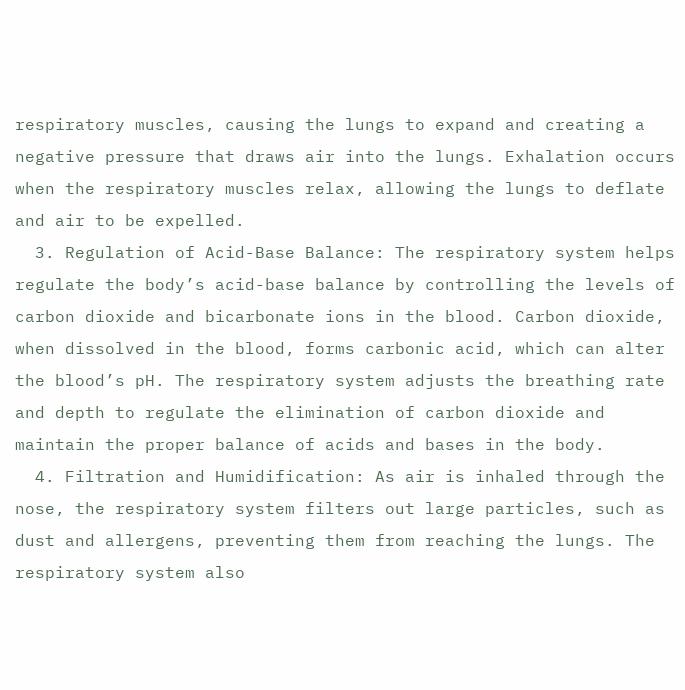respiratory muscles, causing the lungs to expand and creating a negative pressure that draws air into the lungs. Exhalation occurs when the respiratory muscles relax, allowing the lungs to deflate and air to be expelled.
  3. Regulation of Acid-Base Balance: The respiratory system helps regulate the body’s acid-base balance by controlling the levels of carbon dioxide and bicarbonate ions in the blood. Carbon dioxide, when dissolved in the blood, forms carbonic acid, which can alter the blood’s pH. The respiratory system adjusts the breathing rate and depth to regulate the elimination of carbon dioxide and maintain the proper balance of acids and bases in the body.
  4. Filtration and Humidification: As air is inhaled through the nose, the respiratory system filters out large particles, such as dust and allergens, preventing them from reaching the lungs. The respiratory system also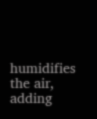humidifies the air, adding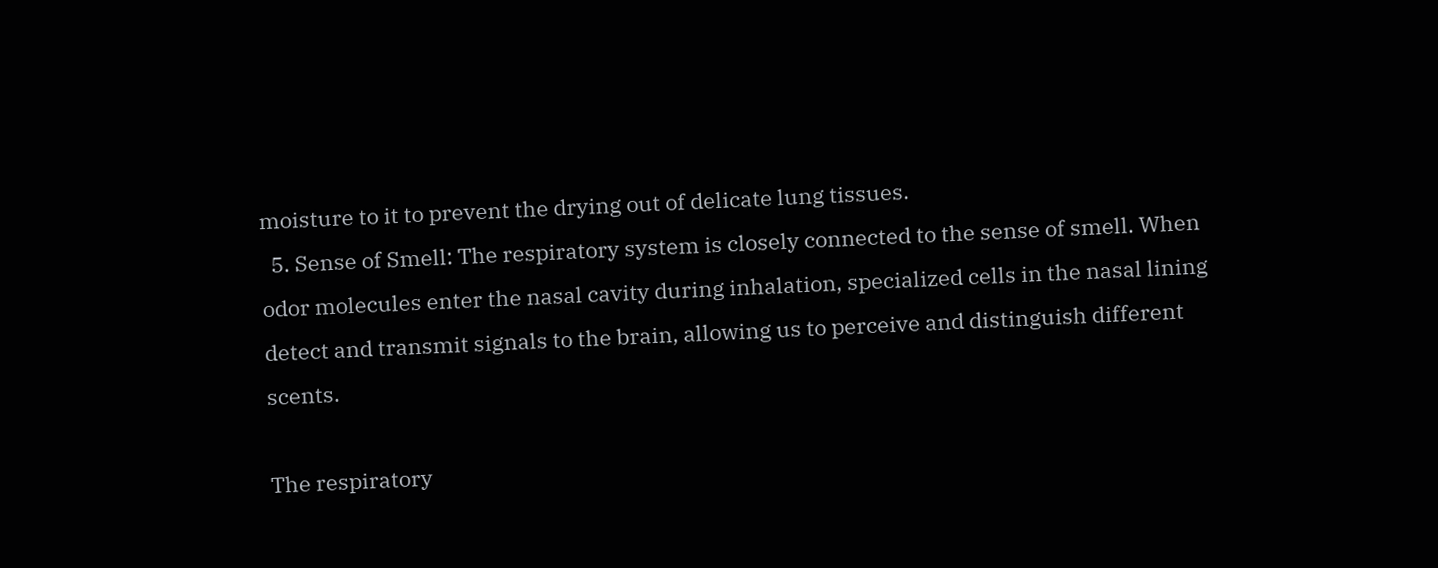moisture to it to prevent the drying out of delicate lung tissues.
  5. Sense of Smell: The respiratory system is closely connected to the sense of smell. When odor molecules enter the nasal cavity during inhalation, specialized cells in the nasal lining detect and transmit signals to the brain, allowing us to perceive and distinguish different scents.

The respiratory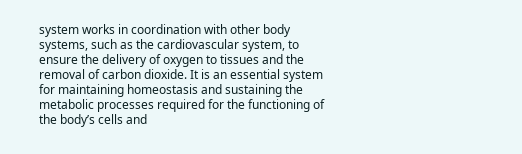system works in coordination with other body systems, such as the cardiovascular system, to ensure the delivery of oxygen to tissues and the removal of carbon dioxide. It is an essential system for maintaining homeostasis and sustaining the metabolic processes required for the functioning of the body’s cells and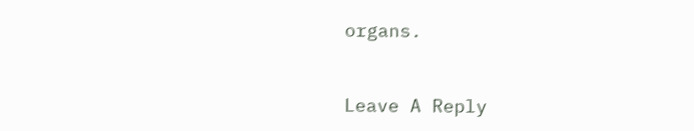organs.


Leave A Reply